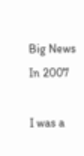Big News In 2007

I was a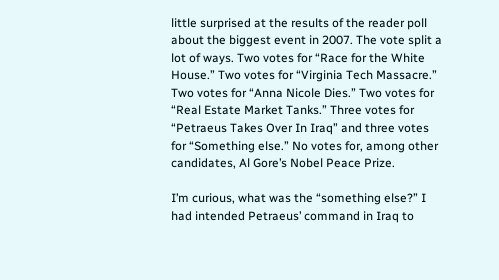little surprised at the results of the reader poll about the biggest event in 2007. The vote split a lot of ways. Two votes for “Race for the White House.” Two votes for “Virginia Tech Massacre.” Two votes for “Anna Nicole Dies.” Two votes for “Real Estate Market Tanks.” Three votes for “Petraeus Takes Over In Iraq” and three votes for “Something else.” No votes for, among other candidates, Al Gore’s Nobel Peace Prize.

I’m curious, what was the “something else?” I had intended Petraeus’ command in Iraq to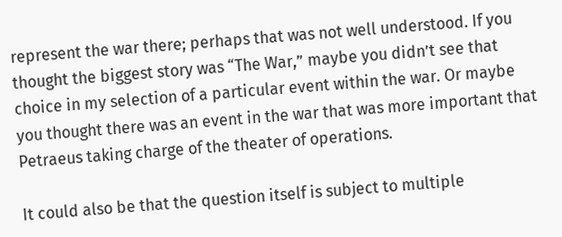represent the war there; perhaps that was not well understood. If you thought the biggest story was “The War,” maybe you didn’t see that choice in my selection of a particular event within the war. Or maybe you thought there was an event in the war that was more important that Petraeus taking charge of the theater of operations.

It could also be that the question itself is subject to multiple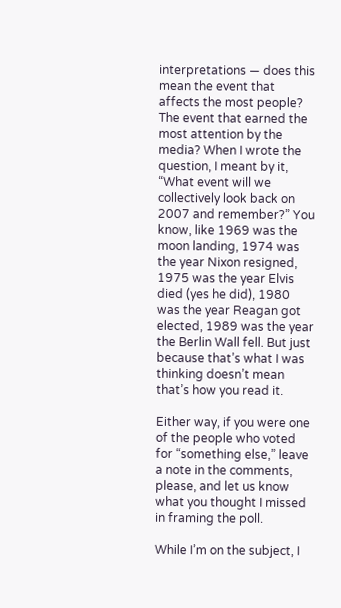interpretations — does this mean the event that affects the most people? The event that earned the most attention by the media? When I wrote the question, I meant by it, “What event will we collectively look back on 2007 and remember?” You know, like 1969 was the moon landing, 1974 was the year Nixon resigned, 1975 was the year Elvis died (yes he did), 1980 was the year Reagan got elected, 1989 was the year the Berlin Wall fell. But just because that’s what I was thinking doesn’t mean that’s how you read it.

Either way, if you were one of the people who voted for “something else,” leave a note in the comments, please, and let us know what you thought I missed in framing the poll.

While I’m on the subject, I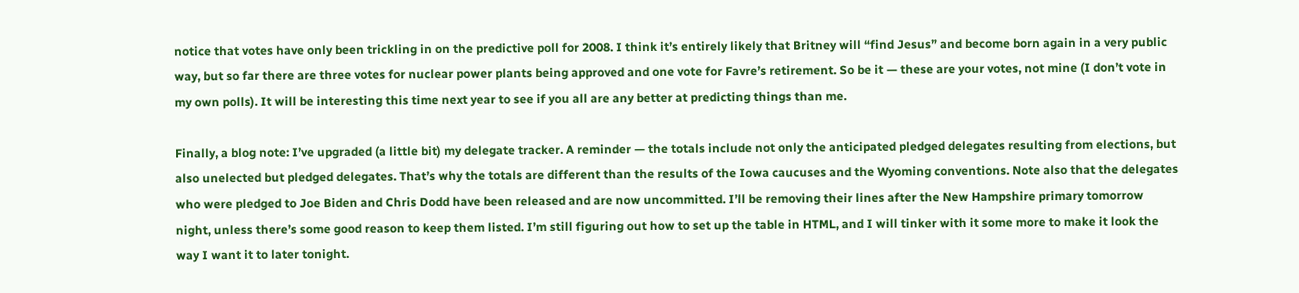notice that votes have only been trickling in on the predictive poll for 2008. I think it’s entirely likely that Britney will “find Jesus” and become born again in a very public way, but so far there are three votes for nuclear power plants being approved and one vote for Favre’s retirement. So be it — these are your votes, not mine (I don’t vote in my own polls). It will be interesting this time next year to see if you all are any better at predicting things than me.

Finally, a blog note: I’ve upgraded (a little bit) my delegate tracker. A reminder — the totals include not only the anticipated pledged delegates resulting from elections, but also unelected but pledged delegates. That’s why the totals are different than the results of the Iowa caucuses and the Wyoming conventions. Note also that the delegates who were pledged to Joe Biden and Chris Dodd have been released and are now uncommitted. I’ll be removing their lines after the New Hampshire primary tomorrow night, unless there’s some good reason to keep them listed. I’m still figuring out how to set up the table in HTML, and I will tinker with it some more to make it look the way I want it to later tonight.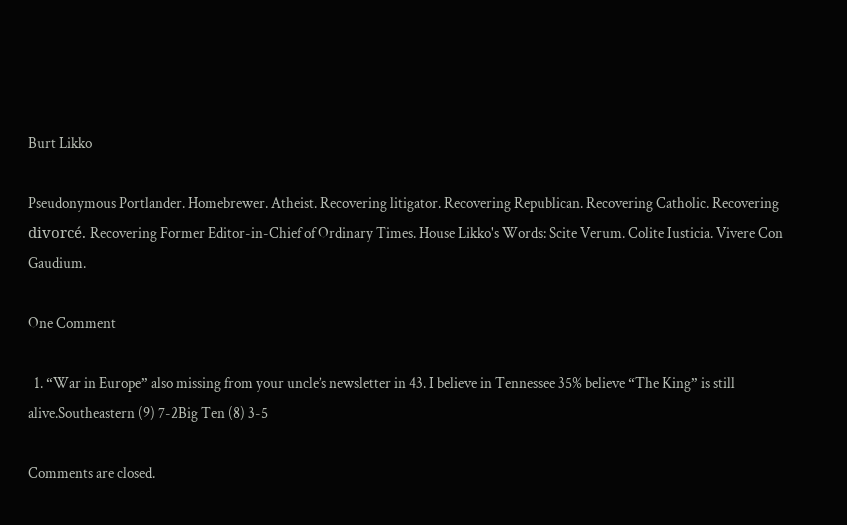Burt Likko

Pseudonymous Portlander. Homebrewer. Atheist. Recovering litigator. Recovering Republican. Recovering Catholic. Recovering divorcé. Recovering Former Editor-in-Chief of Ordinary Times. House Likko's Words: Scite Verum. Colite Iusticia. Vivere Con Gaudium.

One Comment

  1. “War in Europe” also missing from your uncle’s newsletter in 43. I believe in Tennessee 35% believe “The King” is still alive.Southeastern (9) 7-2Big Ten (8) 3-5

Comments are closed.